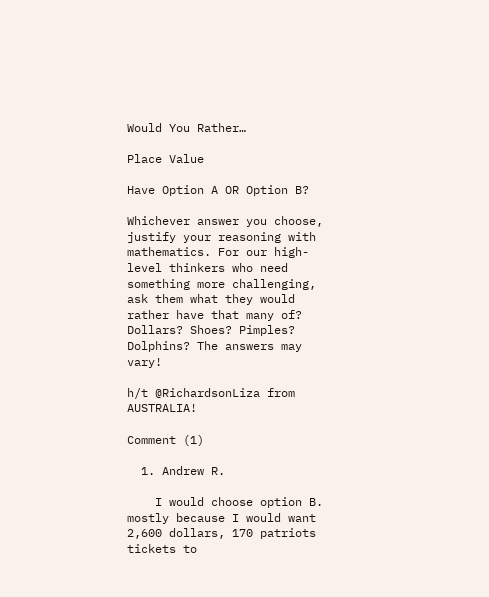Would You Rather…

Place Value

Have Option A OR Option B?

Whichever answer you choose, justify your reasoning with mathematics. For our high-level thinkers who need something more challenging, ask them what they would rather have that many of? Dollars? Shoes? Pimples? Dolphins? The answers may vary!

h/t @RichardsonLiza from AUSTRALIA!

Comment (1)

  1. Andrew R.

    I would choose option B. mostly because I would want 2,600 dollars, 170 patriots tickets to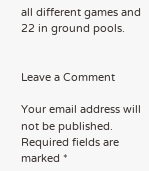all different games and 22 in ground pools.


Leave a Comment

Your email address will not be published. Required fields are marked *